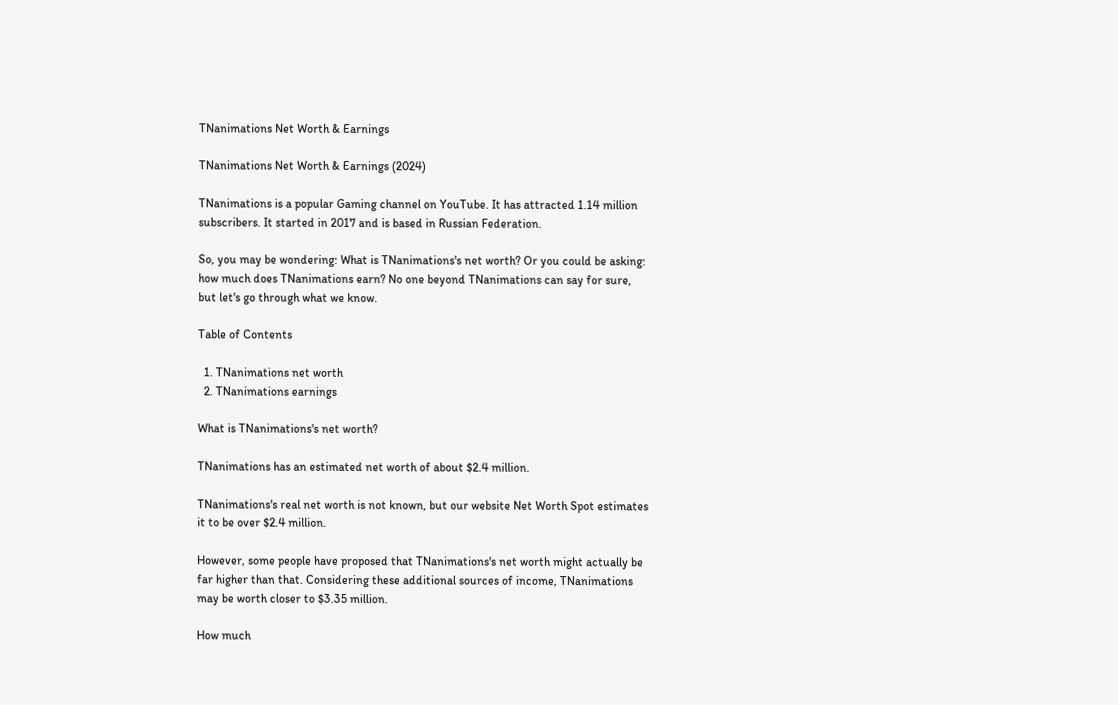TNanimations Net Worth & Earnings

TNanimations Net Worth & Earnings (2024)

TNanimations is a popular Gaming channel on YouTube. It has attracted 1.14 million subscribers. It started in 2017 and is based in Russian Federation.

So, you may be wondering: What is TNanimations's net worth? Or you could be asking: how much does TNanimations earn? No one beyond TNanimations can say for sure, but let's go through what we know.

Table of Contents

  1. TNanimations net worth
  2. TNanimations earnings

What is TNanimations's net worth?

TNanimations has an estimated net worth of about $2.4 million.

TNanimations's real net worth is not known, but our website Net Worth Spot estimates it to be over $2.4 million.

However, some people have proposed that TNanimations's net worth might actually be far higher than that. Considering these additional sources of income, TNanimations may be worth closer to $3.35 million.

How much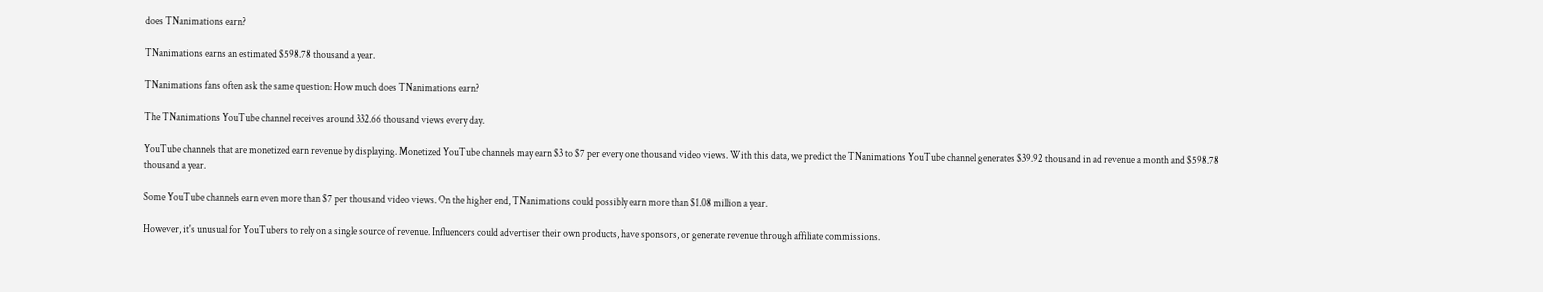does TNanimations earn?

TNanimations earns an estimated $598.78 thousand a year.

TNanimations fans often ask the same question: How much does TNanimations earn?

The TNanimations YouTube channel receives around 332.66 thousand views every day.

YouTube channels that are monetized earn revenue by displaying. Monetized YouTube channels may earn $3 to $7 per every one thousand video views. With this data, we predict the TNanimations YouTube channel generates $39.92 thousand in ad revenue a month and $598.78 thousand a year.

Some YouTube channels earn even more than $7 per thousand video views. On the higher end, TNanimations could possibly earn more than $1.08 million a year.

However, it's unusual for YouTubers to rely on a single source of revenue. Influencers could advertiser their own products, have sponsors, or generate revenue through affiliate commissions.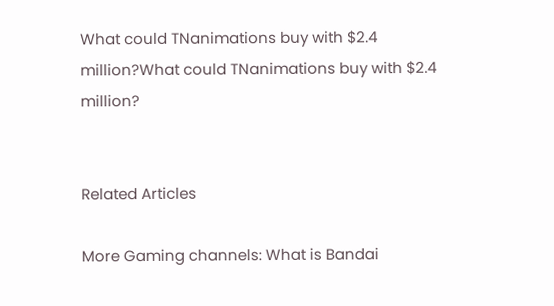What could TNanimations buy with $2.4 million?What could TNanimations buy with $2.4 million?


Related Articles

More Gaming channels: What is Bandai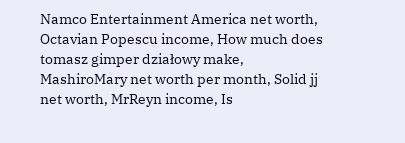Namco Entertainment America net worth, Octavian Popescu income, How much does tomasz gimper działowy make, MashiroMary net worth per month, Solid jj net worth, MrReyn income, Is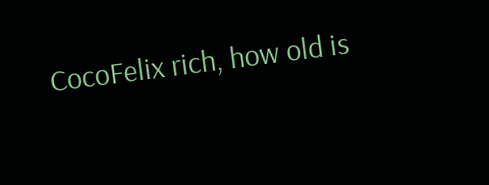CocoFelix rich, how old is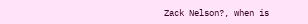Zack Nelson?, when is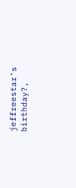jeffreestar's birthday?,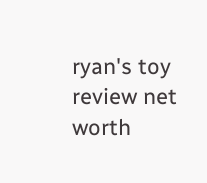ryan's toy review net worth